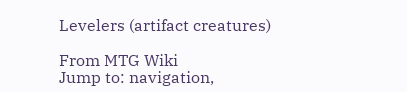Levelers (artifact creatures)

From MTG Wiki
Jump to: navigation,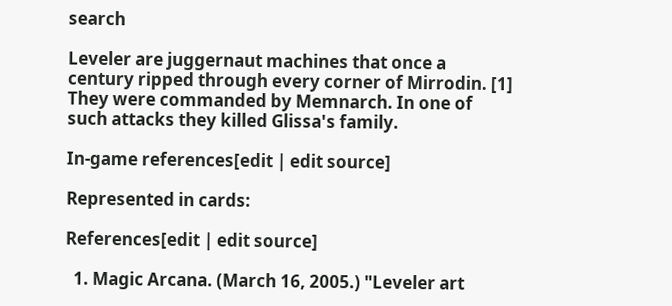search

Leveler are juggernaut machines that once a century ripped through every corner of Mirrodin. [1] They were commanded by Memnarch. In one of such attacks they killed Glissa's family.

In-game references[edit | edit source]

Represented in cards:

References[edit | edit source]

  1. Magic Arcana. (March 16, 2005.) "Leveler art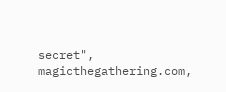secret", magicthegathering.com,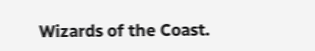Wizards of the Coast.